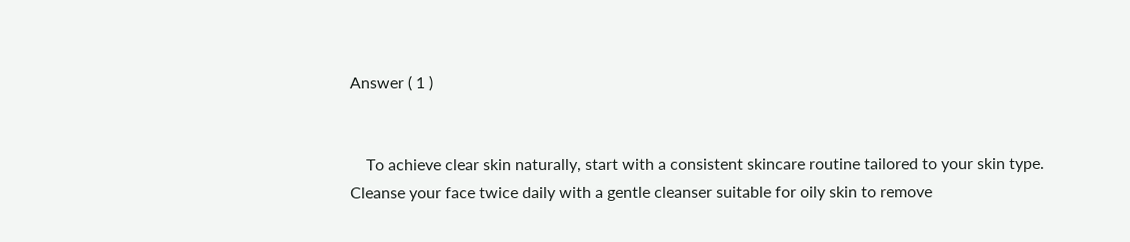Answer ( 1 )


    To achieve clear skin naturally, start with a consistent skincare routine tailored to your skin type. Cleanse your face twice daily with a gentle cleanser suitable for oily skin to remove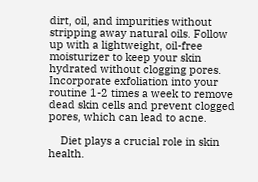dirt, oil, and impurities without stripping away natural oils. Follow up with a lightweight, oil-free moisturizer to keep your skin hydrated without clogging pores. Incorporate exfoliation into your routine 1-2 times a week to remove dead skin cells and prevent clogged pores, which can lead to acne.

    Diet plays a crucial role in skin health.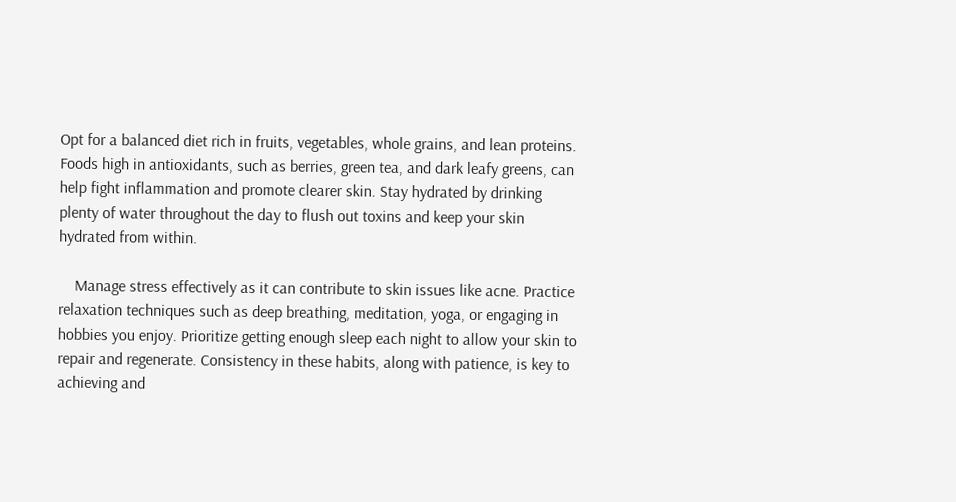Opt for a balanced diet rich in fruits, vegetables, whole grains, and lean proteins. Foods high in antioxidants, such as berries, green tea, and dark leafy greens, can help fight inflammation and promote clearer skin. Stay hydrated by drinking plenty of water throughout the day to flush out toxins and keep your skin hydrated from within.

    Manage stress effectively as it can contribute to skin issues like acne. Practice relaxation techniques such as deep breathing, meditation, yoga, or engaging in hobbies you enjoy. Prioritize getting enough sleep each night to allow your skin to repair and regenerate. Consistency in these habits, along with patience, is key to achieving and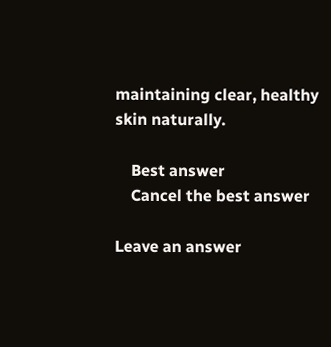maintaining clear, healthy skin naturally.

    Best answer
    Cancel the best answer

Leave an answer